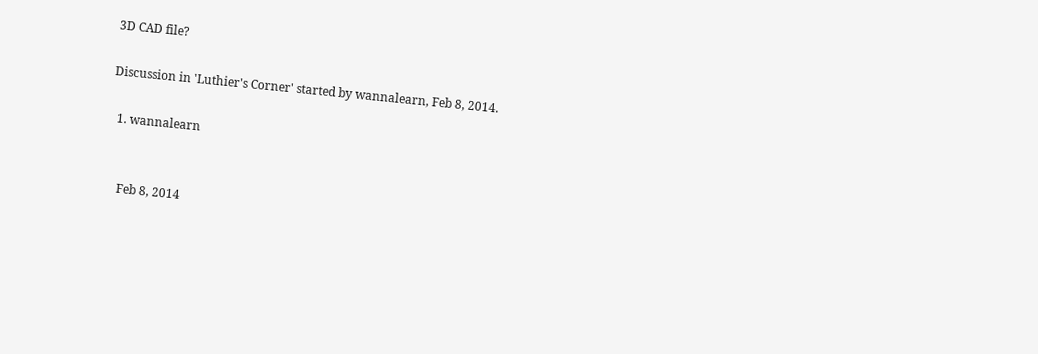3D CAD file?

Discussion in 'Luthier's Corner' started by wannalearn, Feb 8, 2014.

  1. wannalearn


    Feb 8, 2014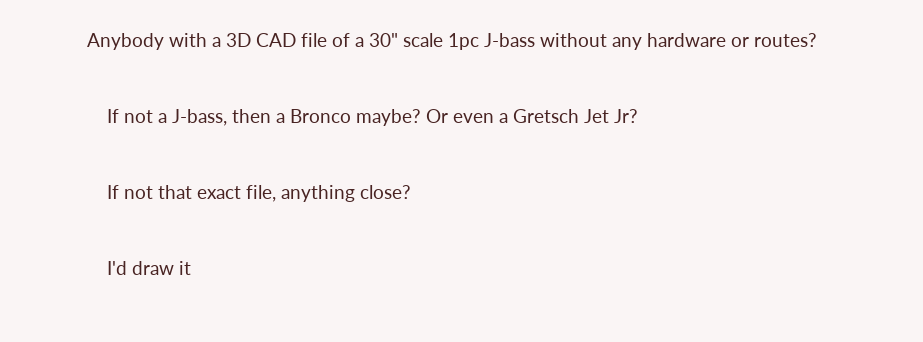Anybody with a 3D CAD file of a 30" scale 1pc J-bass without any hardware or routes?

    If not a J-bass, then a Bronco maybe? Or even a Gretsch Jet Jr?

    If not that exact file, anything close?

    I'd draw it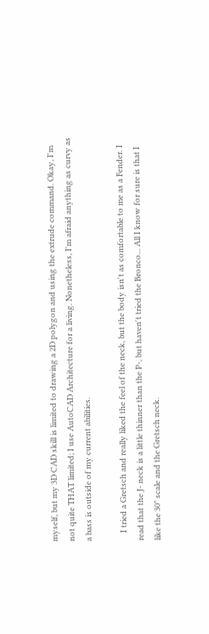myself, but my 3D CAD skill is limited to drawing a 2D polygon and using the extrude command. Okay, I'm not quite THAT limited; I use AutoCAD Architecture for a living. Nonetheless, I'm afraid anything as curvy as a bass is outside of my current abilities.

    I tried a Gretsch and really liked the feel of the neck, but the body isn't as comfortable to me as a Fender. I read that the J- neck is a little thinner than the P-, but haven't tried the Bronco... All I know for sure is that I like the 30" scale and the Gretsch neck.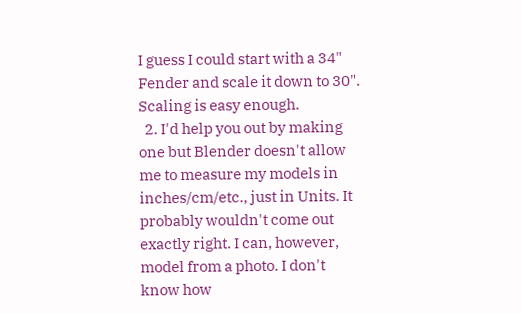I guess I could start with a 34" Fender and scale it down to 30". Scaling is easy enough.
  2. I'd help you out by making one but Blender doesn't allow me to measure my models in inches/cm/etc., just in Units. It probably wouldn't come out exactly right. I can, however, model from a photo. I don't know how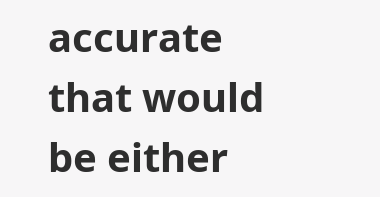accurate that would be either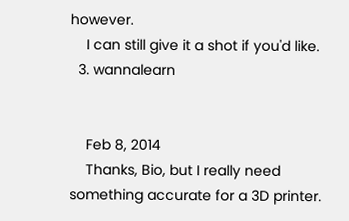however.
    I can still give it a shot if you'd like.
  3. wannalearn


    Feb 8, 2014
    Thanks, Bio, but I really need something accurate for a 3D printer.